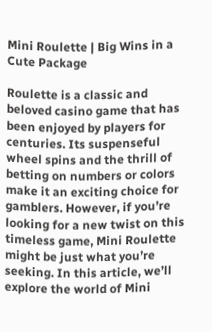Mini Roulette | Big Wins in a Cute Package

Roulette is a classic and beloved casino game that has been enjoyed by players for centuries. Its suspenseful wheel spins and the thrill of betting on numbers or colors make it an exciting choice for gamblers. However, if you’re looking for a new twist on this timeless game, Mini Roulette might be just what you’re seeking. In this article, we’ll explore the world of Mini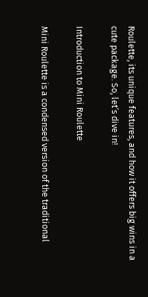Roulette, its unique features, and how it offers big wins in a cute package. So, let’s dive in!

Introduction to Mini Roulette

Mini Roulette is a condensed version of the traditional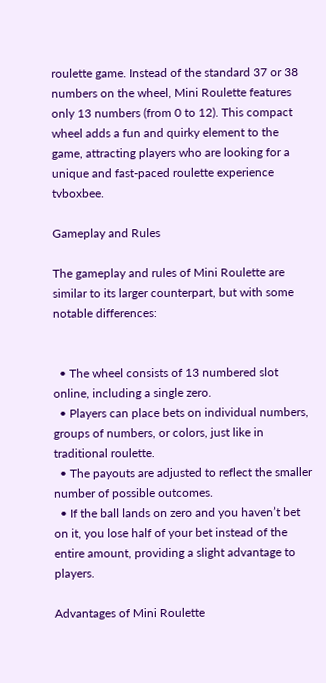roulette game. Instead of the standard 37 or 38 numbers on the wheel, Mini Roulette features only 13 numbers (from 0 to 12). This compact wheel adds a fun and quirky element to the game, attracting players who are looking for a unique and fast-paced roulette experience tvboxbee.

Gameplay and Rules

The gameplay and rules of Mini Roulette are similar to its larger counterpart, but with some notable differences:


  • The wheel consists of 13 numbered slot online, including a single zero.
  • Players can place bets on individual numbers, groups of numbers, or colors, just like in traditional roulette.
  • The payouts are adjusted to reflect the smaller number of possible outcomes.
  • If the ball lands on zero and you haven’t bet on it, you lose half of your bet instead of the entire amount, providing a slight advantage to players.

Advantages of Mini Roulette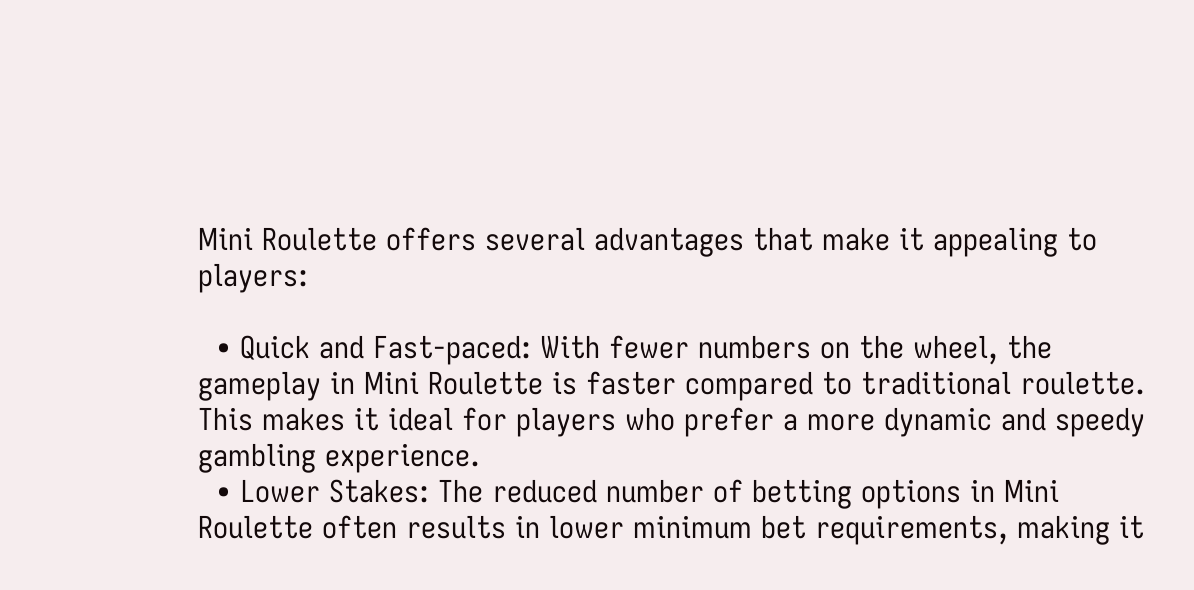Mini Roulette offers several advantages that make it appealing to players:

  • Quick and Fast-paced: With fewer numbers on the wheel, the gameplay in Mini Roulette is faster compared to traditional roulette. This makes it ideal for players who prefer a more dynamic and speedy gambling experience.
  • Lower Stakes: The reduced number of betting options in Mini Roulette often results in lower minimum bet requirements, making it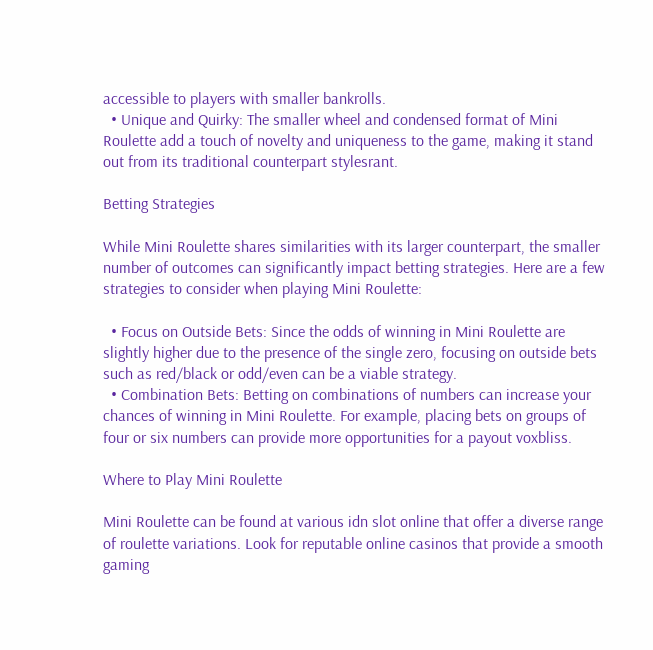accessible to players with smaller bankrolls.
  • Unique and Quirky: The smaller wheel and condensed format of Mini Roulette add a touch of novelty and uniqueness to the game, making it stand out from its traditional counterpart stylesrant.

Betting Strategies

While Mini Roulette shares similarities with its larger counterpart, the smaller number of outcomes can significantly impact betting strategies. Here are a few strategies to consider when playing Mini Roulette:

  • Focus on Outside Bets: Since the odds of winning in Mini Roulette are slightly higher due to the presence of the single zero, focusing on outside bets such as red/black or odd/even can be a viable strategy.
  • Combination Bets: Betting on combinations of numbers can increase your chances of winning in Mini Roulette. For example, placing bets on groups of four or six numbers can provide more opportunities for a payout voxbliss.

Where to Play Mini Roulette

Mini Roulette can be found at various idn slot online that offer a diverse range of roulette variations. Look for reputable online casinos that provide a smooth gaming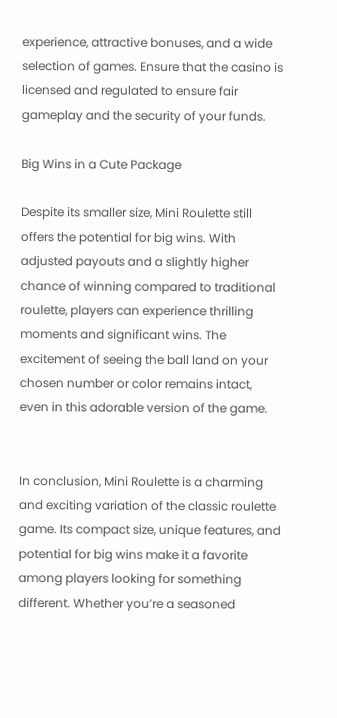experience, attractive bonuses, and a wide selection of games. Ensure that the casino is licensed and regulated to ensure fair gameplay and the security of your funds.

Big Wins in a Cute Package

Despite its smaller size, Mini Roulette still offers the potential for big wins. With adjusted payouts and a slightly higher chance of winning compared to traditional roulette, players can experience thrilling moments and significant wins. The excitement of seeing the ball land on your chosen number or color remains intact, even in this adorable version of the game.


In conclusion, Mini Roulette is a charming and exciting variation of the classic roulette game. Its compact size, unique features, and potential for big wins make it a favorite among players looking for something different. Whether you’re a seasoned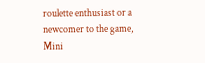roulette enthusiast or a newcomer to the game, Mini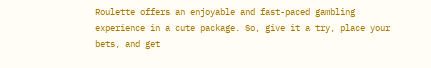Roulette offers an enjoyable and fast-paced gambling experience in a cute package. So, give it a try, place your bets, and get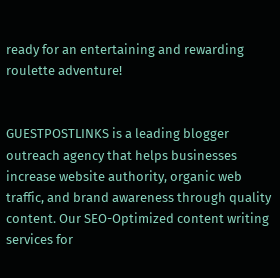ready for an entertaining and rewarding roulette adventure!


GUESTPOSTLINKS is a leading blogger outreach agency that helps businesses increase website authority, organic web traffic, and brand awareness through quality content. Our SEO-Optimized content writing services for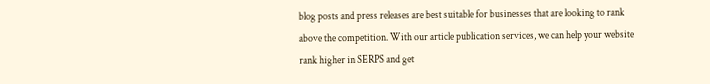blog posts and press releases are best suitable for businesses that are looking to rank above the competition. With our article publication services, we can help your website rank higher in SERPS and get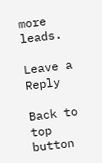more leads.

Leave a Reply

Back to top button